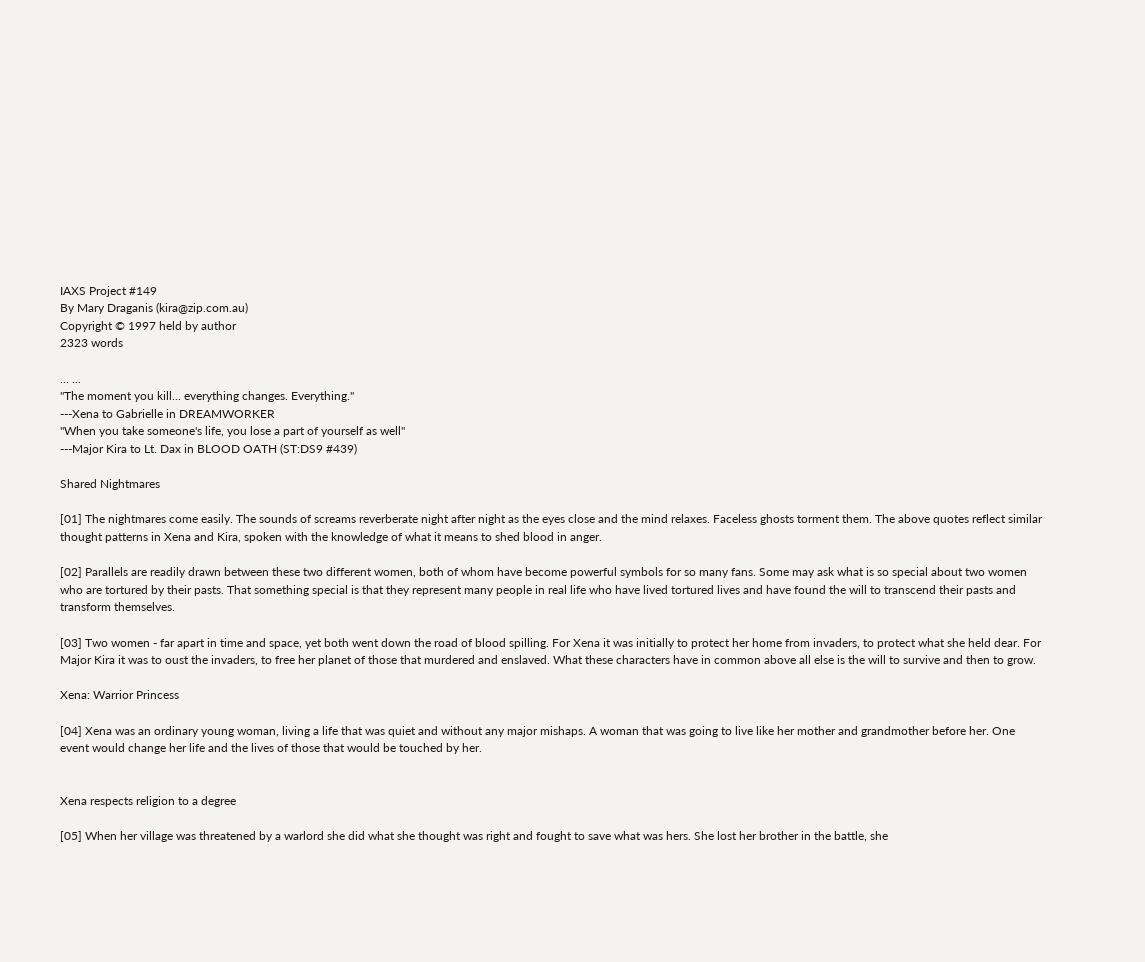IAXS Project #149
By Mary Draganis (kira@zip.com.au)
Copyright © 1997 held by author
2323 words

... ...
"The moment you kill... everything changes. Everything."
---Xena to Gabrielle in DREAMWORKER
"When you take someone's life, you lose a part of yourself as well"
---Major Kira to Lt. Dax in BLOOD OATH (ST:DS9 #439)

Shared Nightmares

[01] The nightmares come easily. The sounds of screams reverberate night after night as the eyes close and the mind relaxes. Faceless ghosts torment them. The above quotes reflect similar thought patterns in Xena and Kira, spoken with the knowledge of what it means to shed blood in anger.

[02] Parallels are readily drawn between these two different women, both of whom have become powerful symbols for so many fans. Some may ask what is so special about two women who are tortured by their pasts. That something special is that they represent many people in real life who have lived tortured lives and have found the will to transcend their pasts and transform themselves.

[03] Two women - far apart in time and space, yet both went down the road of blood spilling. For Xena it was initially to protect her home from invaders, to protect what she held dear. For Major Kira it was to oust the invaders, to free her planet of those that murdered and enslaved. What these characters have in common above all else is the will to survive and then to grow.

Xena: Warrior Princess

[04] Xena was an ordinary young woman, living a life that was quiet and without any major mishaps. A woman that was going to live like her mother and grandmother before her. One event would change her life and the lives of those that would be touched by her.


Xena respects religion to a degree

[05] When her village was threatened by a warlord she did what she thought was right and fought to save what was hers. She lost her brother in the battle, she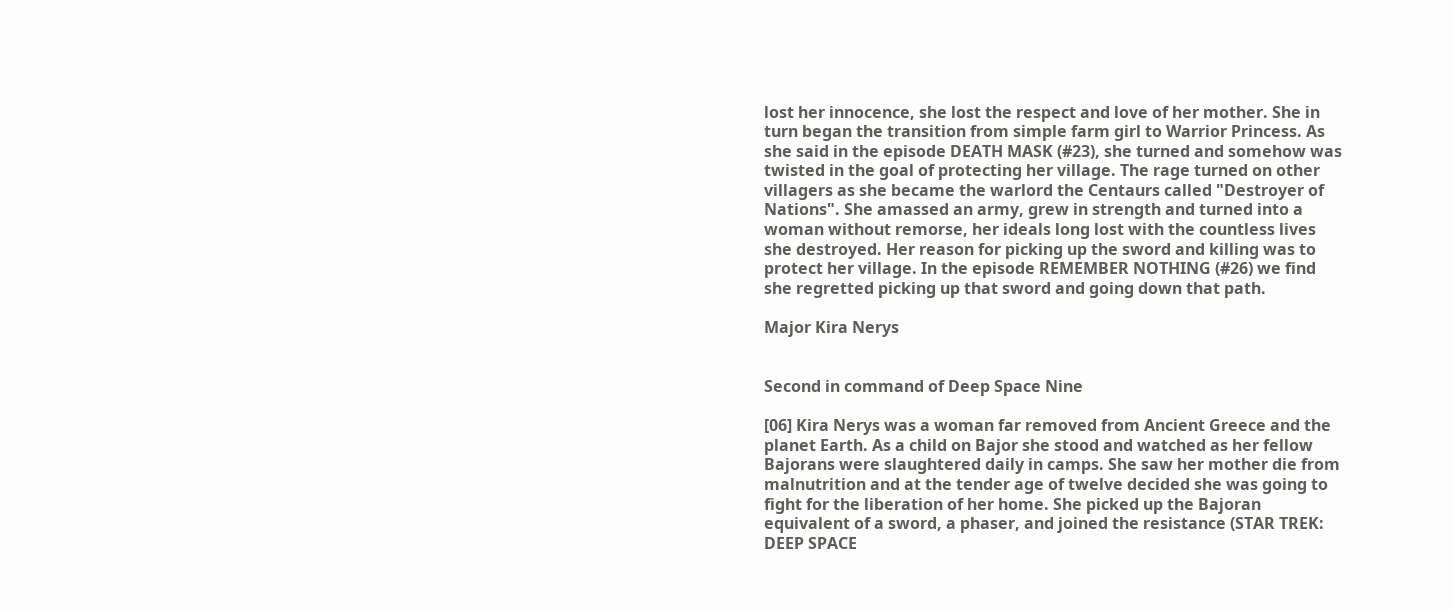lost her innocence, she lost the respect and love of her mother. She in turn began the transition from simple farm girl to Warrior Princess. As she said in the episode DEATH MASK (#23), she turned and somehow was twisted in the goal of protecting her village. The rage turned on other villagers as she became the warlord the Centaurs called "Destroyer of Nations". She amassed an army, grew in strength and turned into a woman without remorse, her ideals long lost with the countless lives she destroyed. Her reason for picking up the sword and killing was to protect her village. In the episode REMEMBER NOTHING (#26) we find she regretted picking up that sword and going down that path.

Major Kira Nerys


Second in command of Deep Space Nine

[06] Kira Nerys was a woman far removed from Ancient Greece and the planet Earth. As a child on Bajor she stood and watched as her fellow Bajorans were slaughtered daily in camps. She saw her mother die from malnutrition and at the tender age of twelve decided she was going to fight for the liberation of her home. She picked up the Bajoran equivalent of a sword, a phaser, and joined the resistance (STAR TREK: DEEP SPACE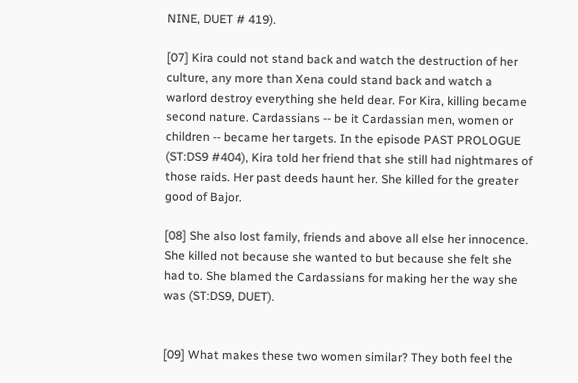NINE, DUET # 419).

[07] Kira could not stand back and watch the destruction of her culture, any more than Xena could stand back and watch a warlord destroy everything she held dear. For Kira, killing became second nature. Cardassians -- be it Cardassian men, women or children -- became her targets. In the episode PAST PROLOGUE (ST:DS9 #404), Kira told her friend that she still had nightmares of those raids. Her past deeds haunt her. She killed for the greater good of Bajor.

[08] She also lost family, friends and above all else her innocence. She killed not because she wanted to but because she felt she had to. She blamed the Cardassians for making her the way she was (ST:DS9, DUET).


[09] What makes these two women similar? They both feel the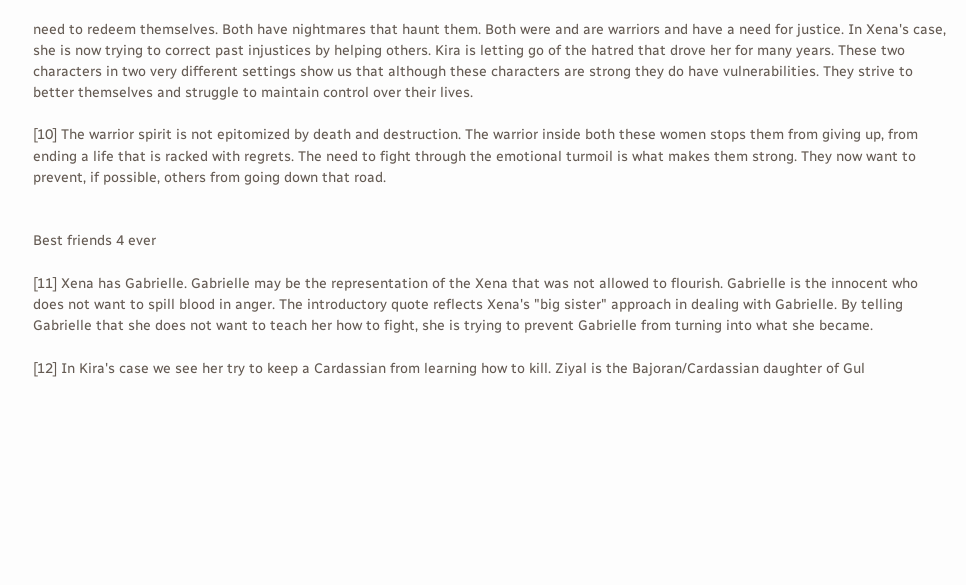need to redeem themselves. Both have nightmares that haunt them. Both were and are warriors and have a need for justice. In Xena's case, she is now trying to correct past injustices by helping others. Kira is letting go of the hatred that drove her for many years. These two characters in two very different settings show us that although these characters are strong they do have vulnerabilities. They strive to better themselves and struggle to maintain control over their lives.

[10] The warrior spirit is not epitomized by death and destruction. The warrior inside both these women stops them from giving up, from ending a life that is racked with regrets. The need to fight through the emotional turmoil is what makes them strong. They now want to prevent, if possible, others from going down that road.


Best friends 4 ever

[11] Xena has Gabrielle. Gabrielle may be the representation of the Xena that was not allowed to flourish. Gabrielle is the innocent who does not want to spill blood in anger. The introductory quote reflects Xena's "big sister" approach in dealing with Gabrielle. By telling Gabrielle that she does not want to teach her how to fight, she is trying to prevent Gabrielle from turning into what she became.

[12] In Kira's case we see her try to keep a Cardassian from learning how to kill. Ziyal is the Bajoran/Cardassian daughter of Gul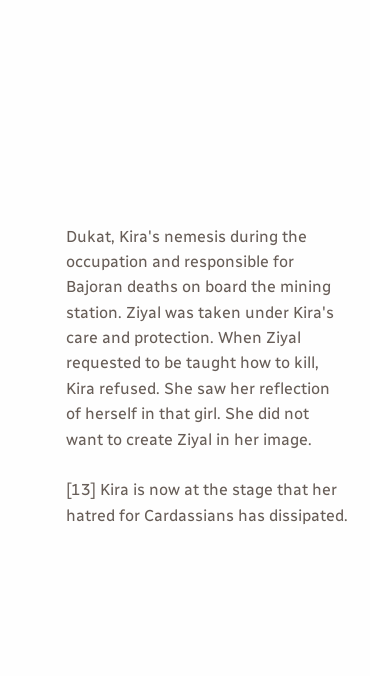Dukat, Kira's nemesis during the occupation and responsible for Bajoran deaths on board the mining station. Ziyal was taken under Kira's care and protection. When Ziyal requested to be taught how to kill, Kira refused. She saw her reflection of herself in that girl. She did not want to create Ziyal in her image.

[13] Kira is now at the stage that her hatred for Cardassians has dissipated.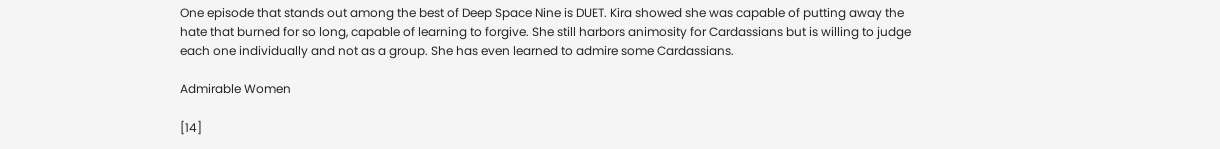One episode that stands out among the best of Deep Space Nine is DUET. Kira showed she was capable of putting away the hate that burned for so long, capable of learning to forgive. She still harbors animosity for Cardassians but is willing to judge each one individually and not as a group. She has even learned to admire some Cardassians.

Admirable Women

[14]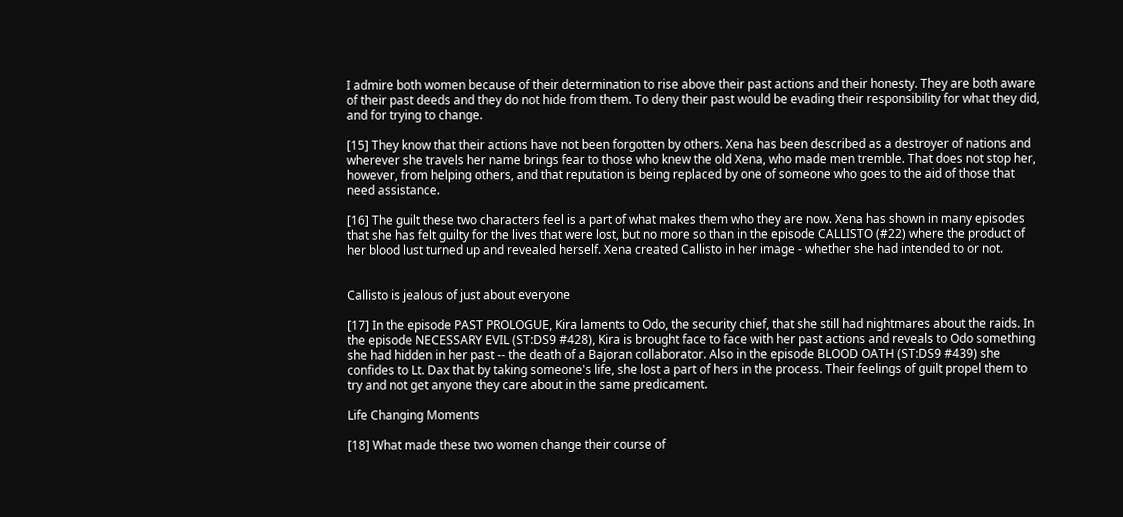I admire both women because of their determination to rise above their past actions and their honesty. They are both aware of their past deeds and they do not hide from them. To deny their past would be evading their responsibility for what they did, and for trying to change.

[15] They know that their actions have not been forgotten by others. Xena has been described as a destroyer of nations and wherever she travels her name brings fear to those who knew the old Xena, who made men tremble. That does not stop her, however, from helping others, and that reputation is being replaced by one of someone who goes to the aid of those that need assistance.

[16] The guilt these two characters feel is a part of what makes them who they are now. Xena has shown in many episodes that she has felt guilty for the lives that were lost, but no more so than in the episode CALLISTO (#22) where the product of her blood lust turned up and revealed herself. Xena created Callisto in her image - whether she had intended to or not.


Callisto is jealous of just about everyone

[17] In the episode PAST PROLOGUE, Kira laments to Odo, the security chief, that she still had nightmares about the raids. In the episode NECESSARY EVIL (ST:DS9 #428), Kira is brought face to face with her past actions and reveals to Odo something she had hidden in her past -- the death of a Bajoran collaborator. Also in the episode BLOOD OATH (ST:DS9 #439) she confides to Lt. Dax that by taking someone's life, she lost a part of hers in the process. Their feelings of guilt propel them to try and not get anyone they care about in the same predicament.

Life Changing Moments

[18] What made these two women change their course of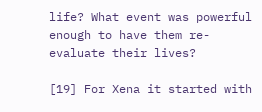life? What event was powerful enough to have them re-evaluate their lives?

[19] For Xena it started with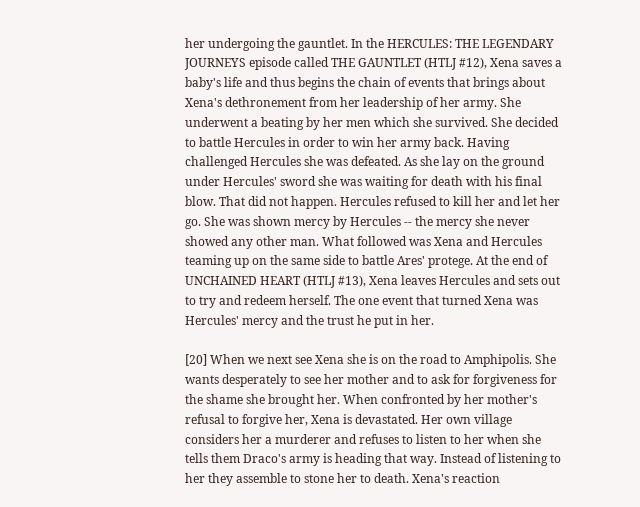her undergoing the gauntlet. In the HERCULES: THE LEGENDARY JOURNEYS episode called THE GAUNTLET (HTLJ #12), Xena saves a baby's life and thus begins the chain of events that brings about Xena's dethronement from her leadership of her army. She underwent a beating by her men which she survived. She decided to battle Hercules in order to win her army back. Having challenged Hercules she was defeated. As she lay on the ground under Hercules' sword she was waiting for death with his final blow. That did not happen. Hercules refused to kill her and let her go. She was shown mercy by Hercules -- the mercy she never showed any other man. What followed was Xena and Hercules teaming up on the same side to battle Ares' protege. At the end of UNCHAINED HEART (HTLJ #13), Xena leaves Hercules and sets out to try and redeem herself. The one event that turned Xena was Hercules' mercy and the trust he put in her.

[20] When we next see Xena she is on the road to Amphipolis. She wants desperately to see her mother and to ask for forgiveness for the shame she brought her. When confronted by her mother's refusal to forgive her, Xena is devastated. Her own village considers her a murderer and refuses to listen to her when she tells them Draco's army is heading that way. Instead of listening to her they assemble to stone her to death. Xena's reaction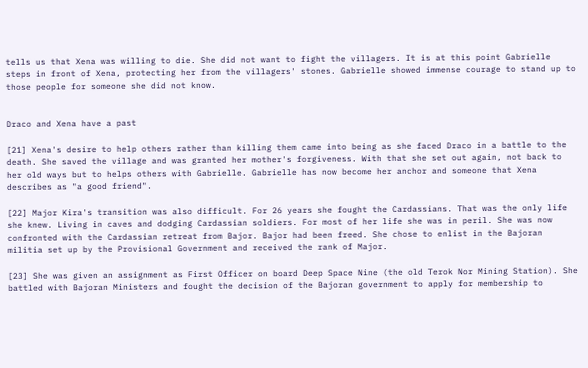tells us that Xena was willing to die. She did not want to fight the villagers. It is at this point Gabrielle steps in front of Xena, protecting her from the villagers' stones. Gabrielle showed immense courage to stand up to those people for someone she did not know.


Draco and Xena have a past

[21] Xena's desire to help others rather than killing them came into being as she faced Draco in a battle to the death. She saved the village and was granted her mother's forgiveness. With that she set out again, not back to her old ways but to helps others with Gabrielle. Gabrielle has now become her anchor and someone that Xena describes as "a good friend".

[22] Major Kira's transition was also difficult. For 26 years she fought the Cardassians. That was the only life she knew. Living in caves and dodging Cardassian soldiers. For most of her life she was in peril. She was now confronted with the Cardassian retreat from Bajor. Bajor had been freed. She chose to enlist in the Bajoran militia set up by the Provisional Government and received the rank of Major.

[23] She was given an assignment as First Officer on board Deep Space Nine (the old Terok Nor Mining Station). She battled with Bajoran Ministers and fought the decision of the Bajoran government to apply for membership to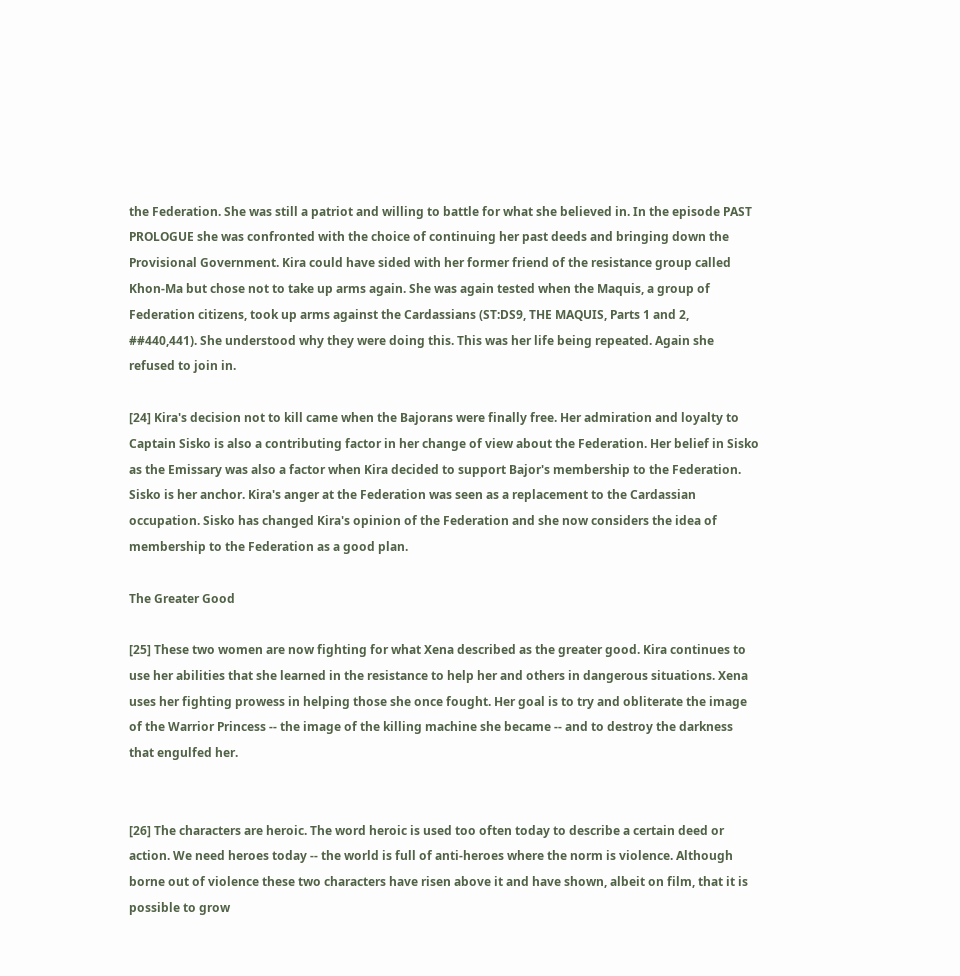the Federation. She was still a patriot and willing to battle for what she believed in. In the episode PAST PROLOGUE she was confronted with the choice of continuing her past deeds and bringing down the Provisional Government. Kira could have sided with her former friend of the resistance group called Khon-Ma but chose not to take up arms again. She was again tested when the Maquis, a group of Federation citizens, took up arms against the Cardassians (ST:DS9, THE MAQUIS, Parts 1 and 2, ##440,441). She understood why they were doing this. This was her life being repeated. Again she refused to join in.

[24] Kira's decision not to kill came when the Bajorans were finally free. Her admiration and loyalty to Captain Sisko is also a contributing factor in her change of view about the Federation. Her belief in Sisko as the Emissary was also a factor when Kira decided to support Bajor's membership to the Federation. Sisko is her anchor. Kira's anger at the Federation was seen as a replacement to the Cardassian occupation. Sisko has changed Kira's opinion of the Federation and she now considers the idea of membership to the Federation as a good plan.

The Greater Good

[25] These two women are now fighting for what Xena described as the greater good. Kira continues to use her abilities that she learned in the resistance to help her and others in dangerous situations. Xena uses her fighting prowess in helping those she once fought. Her goal is to try and obliterate the image of the Warrior Princess -- the image of the killing machine she became -- and to destroy the darkness that engulfed her.


[26] The characters are heroic. The word heroic is used too often today to describe a certain deed or action. We need heroes today -- the world is full of anti-heroes where the norm is violence. Although borne out of violence these two characters have risen above it and have shown, albeit on film, that it is possible to grow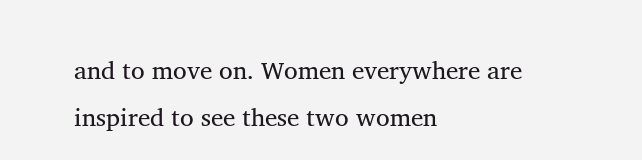and to move on. Women everywhere are inspired to see these two women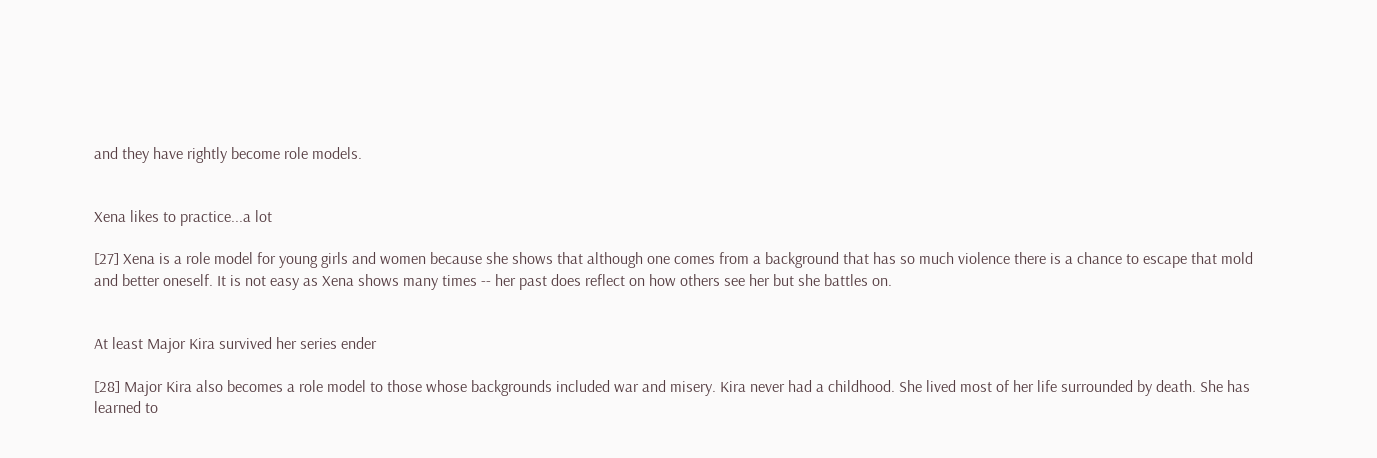and they have rightly become role models.


Xena likes to practice...a lot

[27] Xena is a role model for young girls and women because she shows that although one comes from a background that has so much violence there is a chance to escape that mold and better oneself. It is not easy as Xena shows many times -- her past does reflect on how others see her but she battles on.


At least Major Kira survived her series ender

[28] Major Kira also becomes a role model to those whose backgrounds included war and misery. Kira never had a childhood. She lived most of her life surrounded by death. She has learned to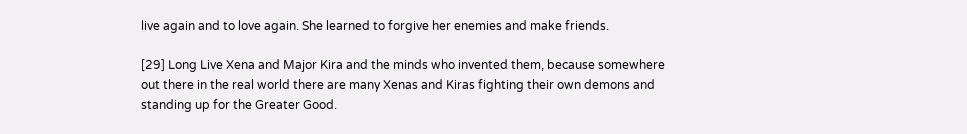live again and to love again. She learned to forgive her enemies and make friends.

[29] Long Live Xena and Major Kira and the minds who invented them, because somewhere out there in the real world there are many Xenas and Kiras fighting their own demons and standing up for the Greater Good.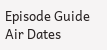Episode Guide Air Dates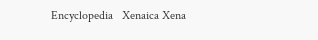Encyclopedia   Xenaica Xena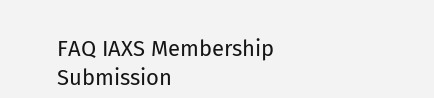FAQ IAXS Membership Submission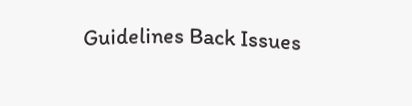Guidelines Back Issues